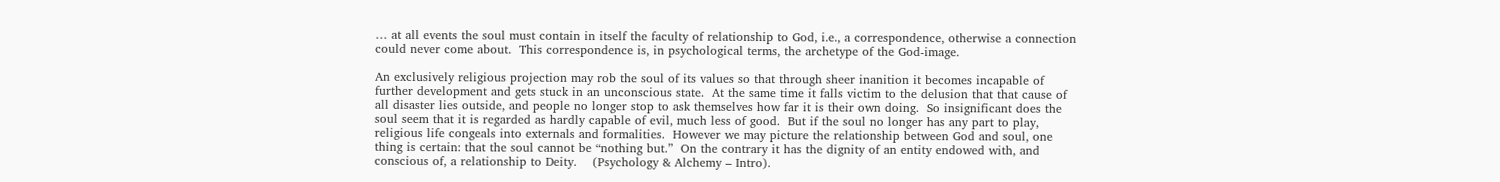… at all events the soul must contain in itself the faculty of relationship to God, i.e., a correspondence, otherwise a connection could never come about.  This correspondence is, in psychological terms, the archetype of the God-image.

An exclusively religious projection may rob the soul of its values so that through sheer inanition it becomes incapable of further development and gets stuck in an unconscious state.  At the same time it falls victim to the delusion that that cause of all disaster lies outside, and people no longer stop to ask themselves how far it is their own doing.  So insignificant does the soul seem that it is regarded as hardly capable of evil, much less of good.  But if the soul no longer has any part to play, religious life congeals into externals and formalities.  However we may picture the relationship between God and soul, one thing is certain: that the soul cannot be “nothing but.”  On the contrary it has the dignity of an entity endowed with, and conscious of, a relationship to Deity.    (Psychology & Alchemy – Intro).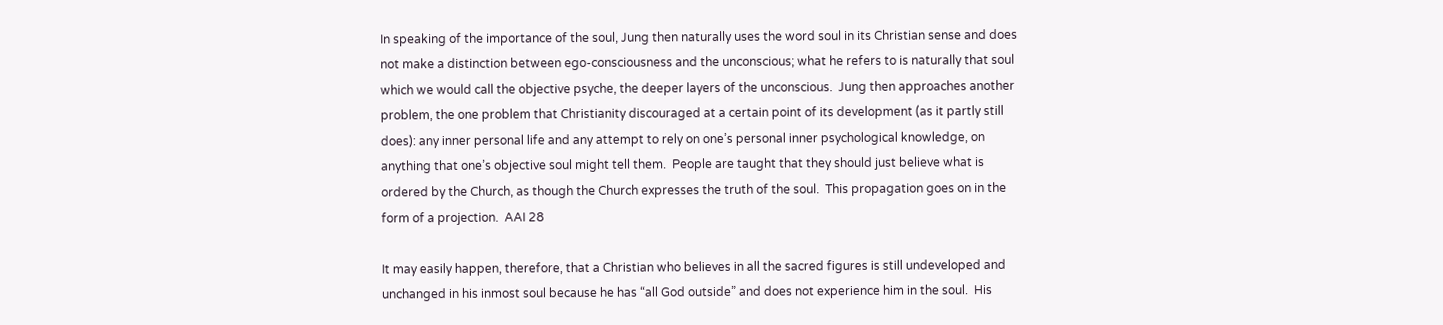In speaking of the importance of the soul, Jung then naturally uses the word soul in its Christian sense and does not make a distinction between ego-consciousness and the unconscious; what he refers to is naturally that soul which we would call the objective psyche, the deeper layers of the unconscious.  Jung then approaches another problem, the one problem that Christianity discouraged at a certain point of its development (as it partly still does): any inner personal life and any attempt to rely on one’s personal inner psychological knowledge, on anything that one’s objective soul might tell them.  People are taught that they should just believe what is ordered by the Church, as though the Church expresses the truth of the soul.  This propagation goes on in the form of a projection.  AAI 28

It may easily happen, therefore, that a Christian who believes in all the sacred figures is still undeveloped and unchanged in his inmost soul because he has “all God outside” and does not experience him in the soul.  His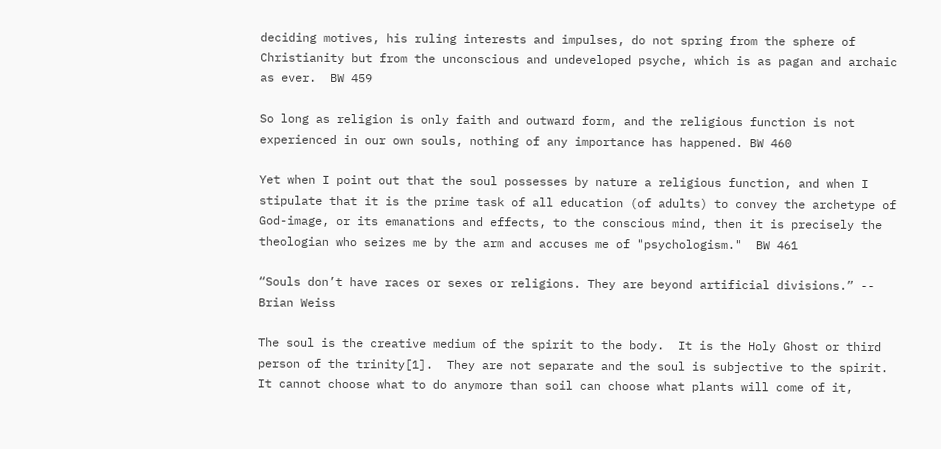deciding motives, his ruling interests and impulses, do not spring from the sphere of Christianity but from the unconscious and undeveloped psyche, which is as pagan and archaic as ever.  BW 459

So long as religion is only faith and outward form, and the religious function is not experienced in our own souls, nothing of any importance has happened. BW 460

Yet when I point out that the soul possesses by nature a religious function, and when I stipulate that it is the prime task of all education (of adults) to convey the archetype of God-image, or its emanations and effects, to the conscious mind, then it is precisely the theologian who seizes me by the arm and accuses me of "psychologism."  BW 461

“Souls don’t have races or sexes or religions. They are beyond artificial divisions.” -- Brian Weiss

The soul is the creative medium of the spirit to the body.  It is the Holy Ghost or third person of the trinity[1].  They are not separate and the soul is subjective to the spirit.  It cannot choose what to do anymore than soil can choose what plants will come of it,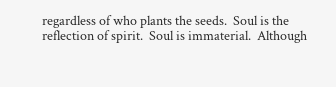regardless of who plants the seeds.  Soul is the reflection of spirit.  Soul is immaterial.  Although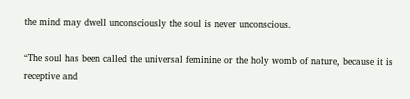the mind may dwell unconsciously the soul is never unconscious.

“The soul has been called the universal feminine or the holy womb of nature, because it is receptive and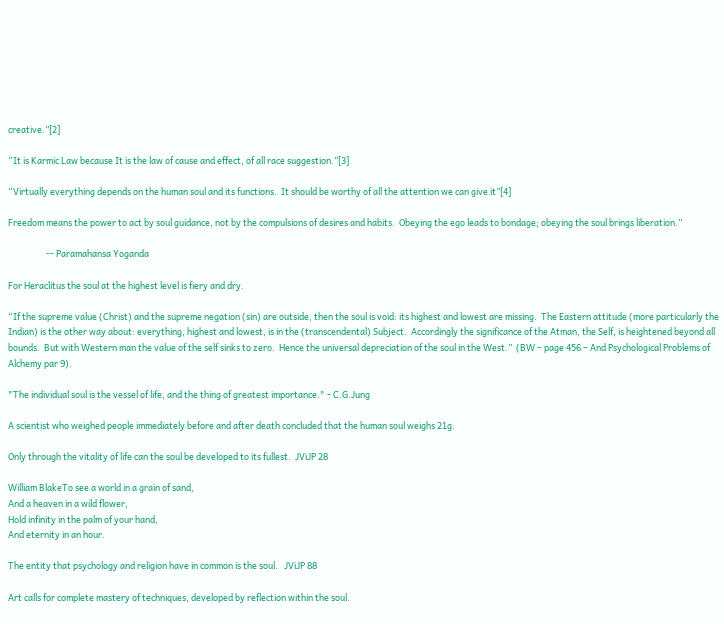creative.”[2]

“It is Karmic Law because It is the law of cause and effect, of all race suggestion.”[3]

“Virtually everything depends on the human soul and its functions.  It should be worthy of all the attention we can give it”[4]

Freedom means the power to act by soul guidance, not by the compulsions of desires and habits.  Obeying the ego leads to bondage; obeying the soul brings liberation.”

                   -- Paramahansa Yoganda

For Heraclitus the soul at the highest level is fiery and dry.

“If the supreme value (Christ) and the supreme negation (sin) are outside, then the soul is void: its highest and lowest are missing.  The Eastern attitude (more particularly the Indian) is the other way about: everything, highest and lowest, is in the (transcendental) Subject.  Accordingly the significance of the Atman, the Self, is heightened beyond all bounds.  But with Western man the value of the self sinks to zero.  Hence the universal depreciation of the soul in the West.”  (BW – page 456 – And Psychological Problems of Alchemy par 9).

"The individual soul is the vessel of life, and the thing of greatest importance." - C.G.Jung

A scientist who weighed people immediately before and after death concluded that the human soul weighs 21g.

Only through the vitality of life can the soul be developed to its fullest.  JViJP 28

William BlakeTo see a world in a grain of sand,
And a heaven in a wild flower,
Hold infinity in the palm of your hand,
And eternity in an hour.

The entity that psychology and religion have in common is the soul.   JViJP 88

Art calls for complete mastery of techniques, developed by reflection within the soul.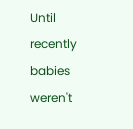Until recently babies weren't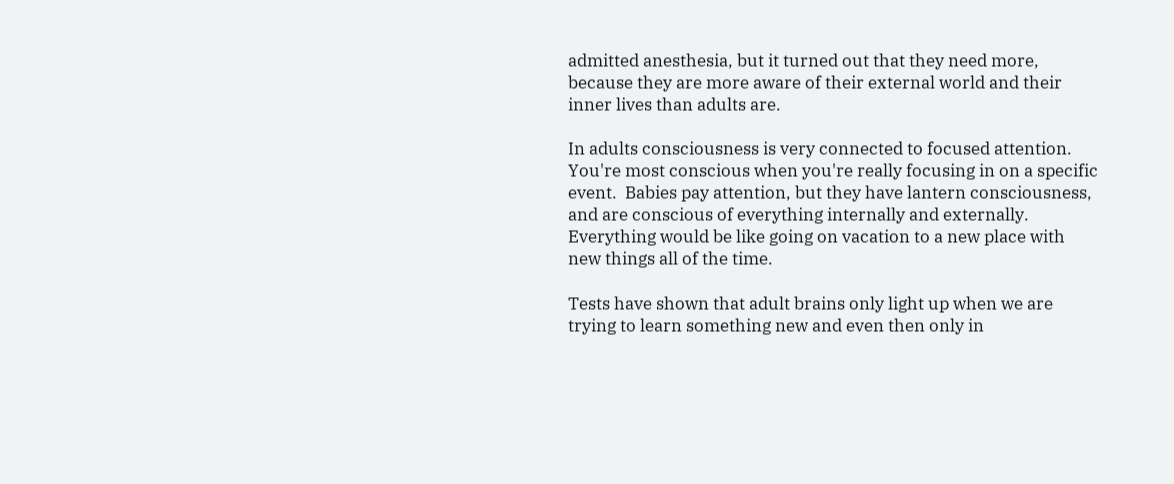admitted anesthesia, but it turned out that they need more, because they are more aware of their external world and their inner lives than adults are.

In adults consciousness is very connected to focused attention.  You're most conscious when you're really focusing in on a specific event.  Babies pay attention, but they have lantern consciousness, and are conscious of everything internally and externally.  Everything would be like going on vacation to a new place with new things all of the time.

Tests have shown that adult brains only light up when we are trying to learn something new and even then only in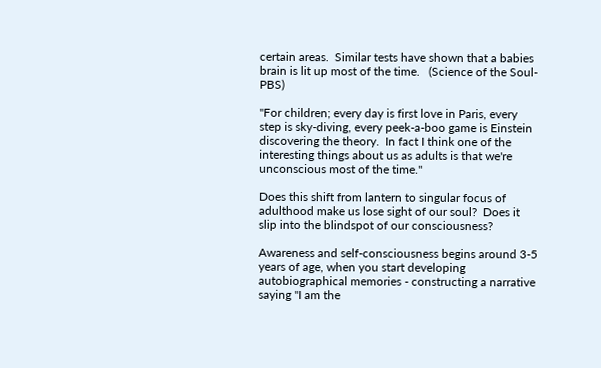certain areas.  Similar tests have shown that a babies brain is lit up most of the time.   (Science of the Soul-PBS)

"For children; every day is first love in Paris, every step is sky-diving, every peek-a-boo game is Einstein discovering the theory.  In fact I think one of the interesting things about us as adults is that we're unconscious most of the time."

Does this shift from lantern to singular focus of adulthood make us lose sight of our soul?  Does it slip into the blindspot of our consciousness?

Awareness and self-consciousness begins around 3-5 years of age, when you start developing autobiographical memories - constructing a narrative saying "I am the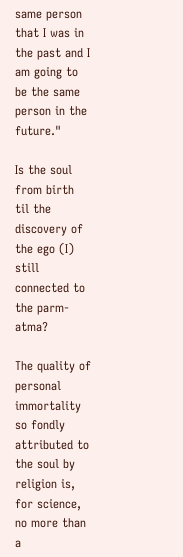same person that I was in the past and I am going to be the same person in the future."

Is the soul from birth til the discovery of the ego (I) still connected to the parm-atma?

The quality of personal immortality so fondly attributed to the soul by religion is, for science, no more than a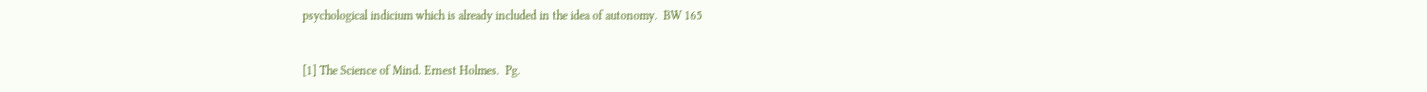psychological indicium which is already included in the idea of autonomy.  BW 165


[1] The Science of Mind. Ernest Holmes.  Pg.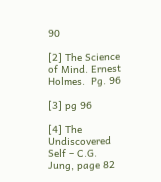90

[2] The Science of Mind. Ernest Holmes.  Pg. 96

[3] pg 96

[4] The Undiscovered Self – C.G. Jung, page 82